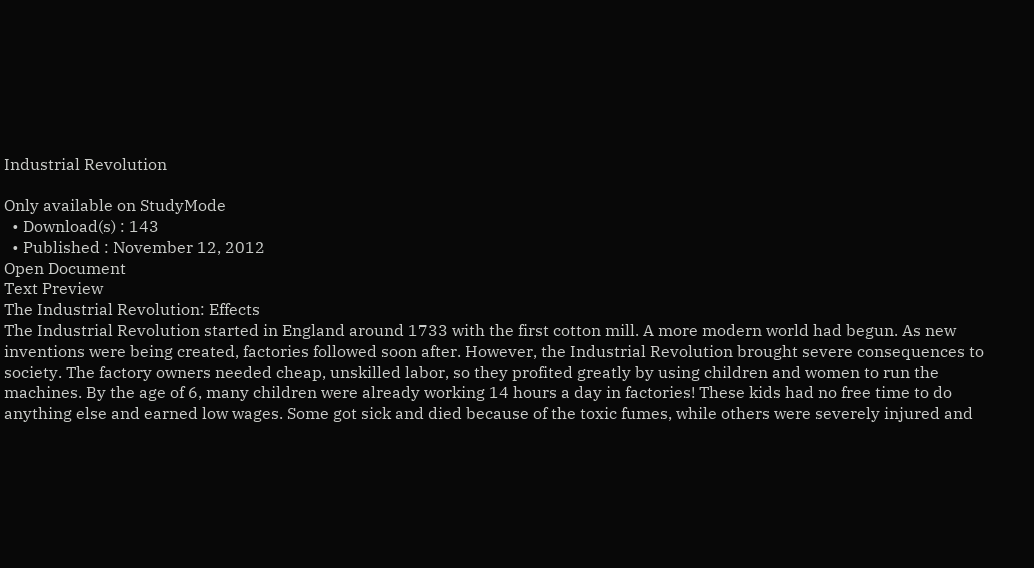Industrial Revolution

Only available on StudyMode
  • Download(s) : 143
  • Published : November 12, 2012
Open Document
Text Preview
The Industrial Revolution: Effects
The Industrial Revolution started in England around 1733 with the first cotton mill. A more modern world had begun. As new inventions were being created, factories followed soon after. However, the Industrial Revolution brought severe consequences to society. The factory owners needed cheap, unskilled labor, so they profited greatly by using children and women to run the machines. By the age of 6, many children were already working 14 hours a day in factories! These kids had no free time to do anything else and earned low wages. Some got sick and died because of the toxic fumes, while others were severely injured and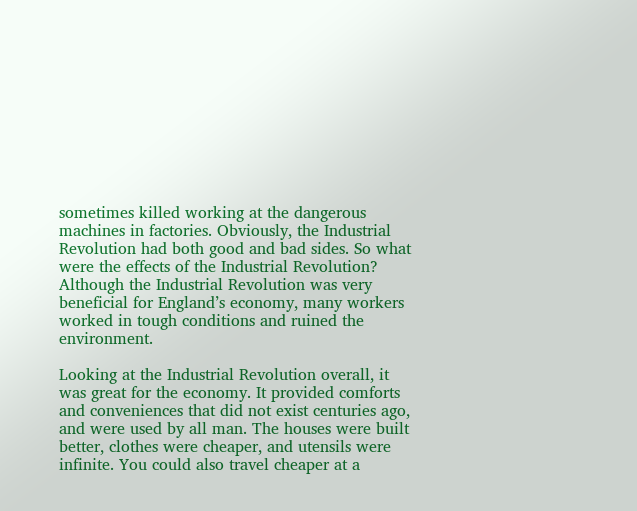sometimes killed working at the dangerous machines in factories. Obviously, the Industrial Revolution had both good and bad sides. So what were the effects of the Industrial Revolution? Although the Industrial Revolution was very beneficial for England’s economy, many workers worked in tough conditions and ruined the environment.

Looking at the Industrial Revolution overall, it was great for the economy. It provided comforts and conveniences that did not exist centuries ago, and were used by all man. The houses were built better, clothes were cheaper, and utensils were infinite. You could also travel cheaper at a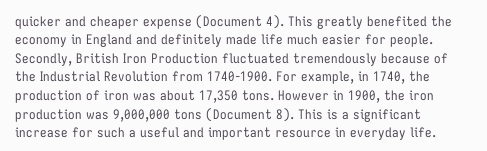quicker and cheaper expense (Document 4). This greatly benefited the economy in England and definitely made life much easier for people. Secondly, British Iron Production fluctuated tremendously because of the Industrial Revolution from 1740-1900. For example, in 1740, the production of iron was about 17,350 tons. However in 1900, the iron production was 9,000,000 tons (Document 8). This is a significant increase for such a useful and important resource in everyday life.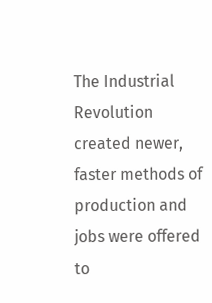The Industrial Revolution created newer, faster methods of production and jobs were offered to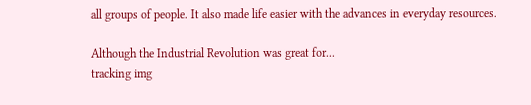all groups of people. It also made life easier with the advances in everyday resources.

Although the Industrial Revolution was great for...
tracking img